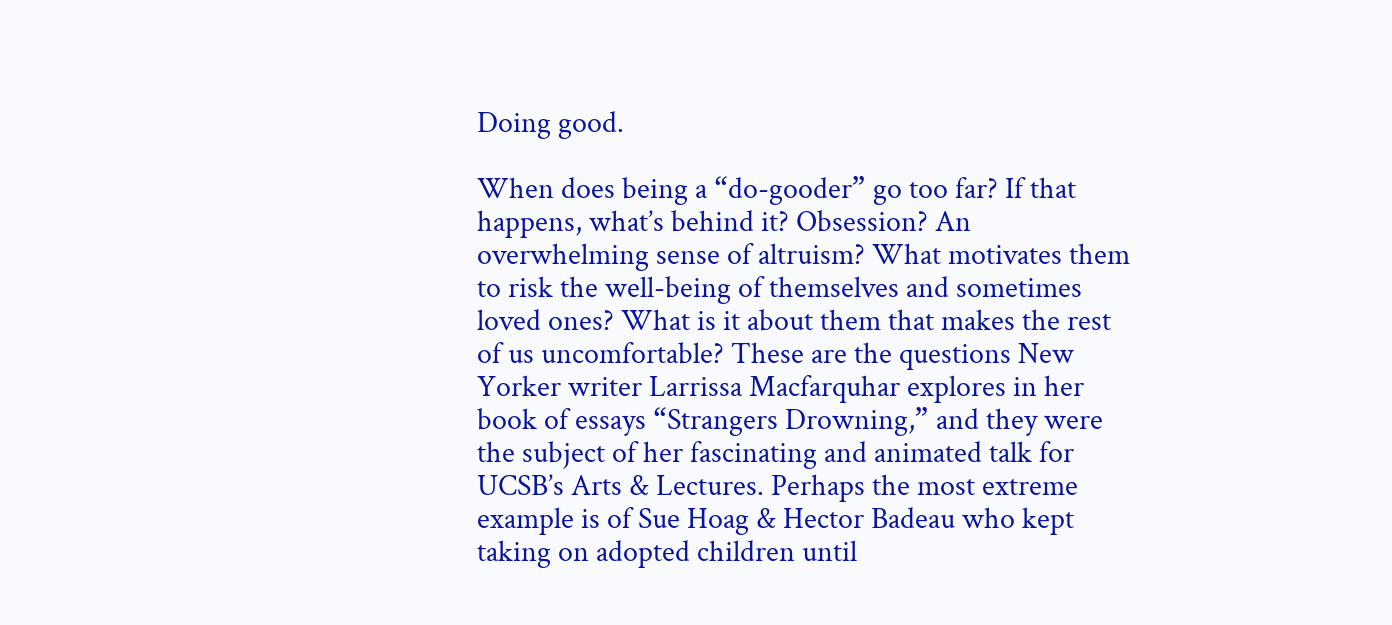Doing good.

When does being a “do-gooder” go too far? If that happens, what’s behind it? Obsession? An overwhelming sense of altruism? What motivates them to risk the well-being of themselves and sometimes loved ones? What is it about them that makes the rest of us uncomfortable? These are the questions New Yorker writer Larrissa Macfarquhar explores in her book of essays “Strangers Drowning,” and they were the subject of her fascinating and animated talk for UCSB’s Arts & Lectures. Perhaps the most extreme example is of Sue Hoag & Hector Badeau who kept taking on adopted children until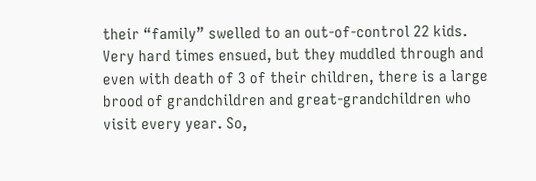their “family” swelled to an out-of-control 22 kids. Very hard times ensued, but they muddled through and even with death of 3 of their children, there is a large brood of grandchildren and great-grandchildren who visit every year. So,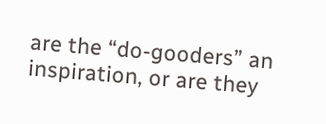are the “do-gooders” an inspiration, or are they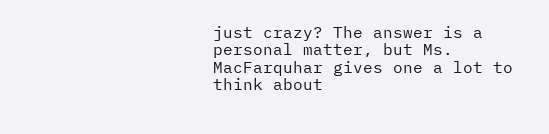just crazy? The answer is a personal matter, but Ms. MacFarquhar gives one a lot to think about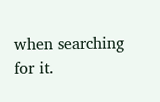when searching for it.